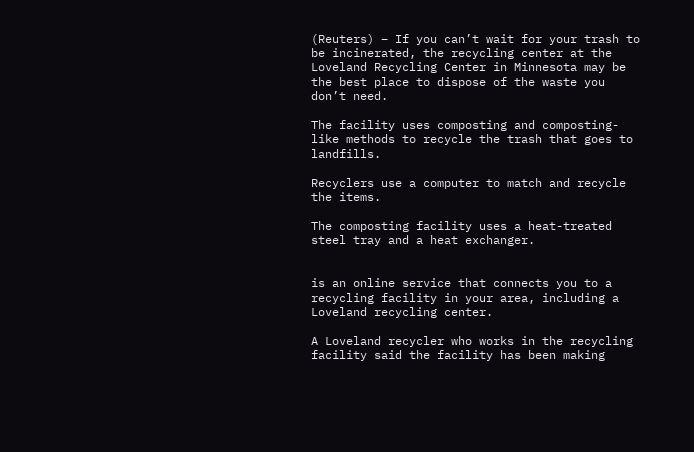(Reuters) – If you can’t wait for your trash to be incinerated, the recycling center at the Loveland Recycling Center in Minnesota may be the best place to dispose of the waste you don’t need.

The facility uses composting and composting-like methods to recycle the trash that goes to landfills.

Recyclers use a computer to match and recycle the items.

The composting facility uses a heat-treated steel tray and a heat exchanger.


is an online service that connects you to a recycling facility in your area, including a Loveland recycling center.

A Loveland recycler who works in the recycling facility said the facility has been making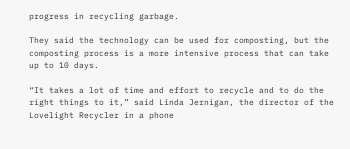progress in recycling garbage.

They said the technology can be used for composting, but the composting process is a more intensive process that can take up to 10 days.

“It takes a lot of time and effort to recycle and to do the right things to it,” said Linda Jernigan, the director of the Lovelight Recycler in a phone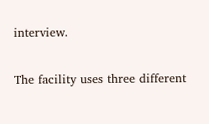interview.

The facility uses three different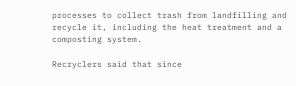processes to collect trash from landfilling and recycle it, including the heat treatment and a composting system.

Recryclers said that since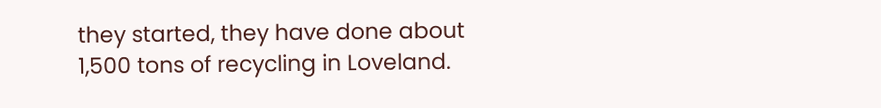they started, they have done about 1,500 tons of recycling in Loveland.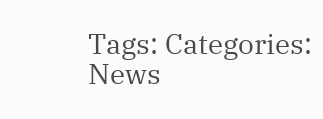Tags: Categories: News